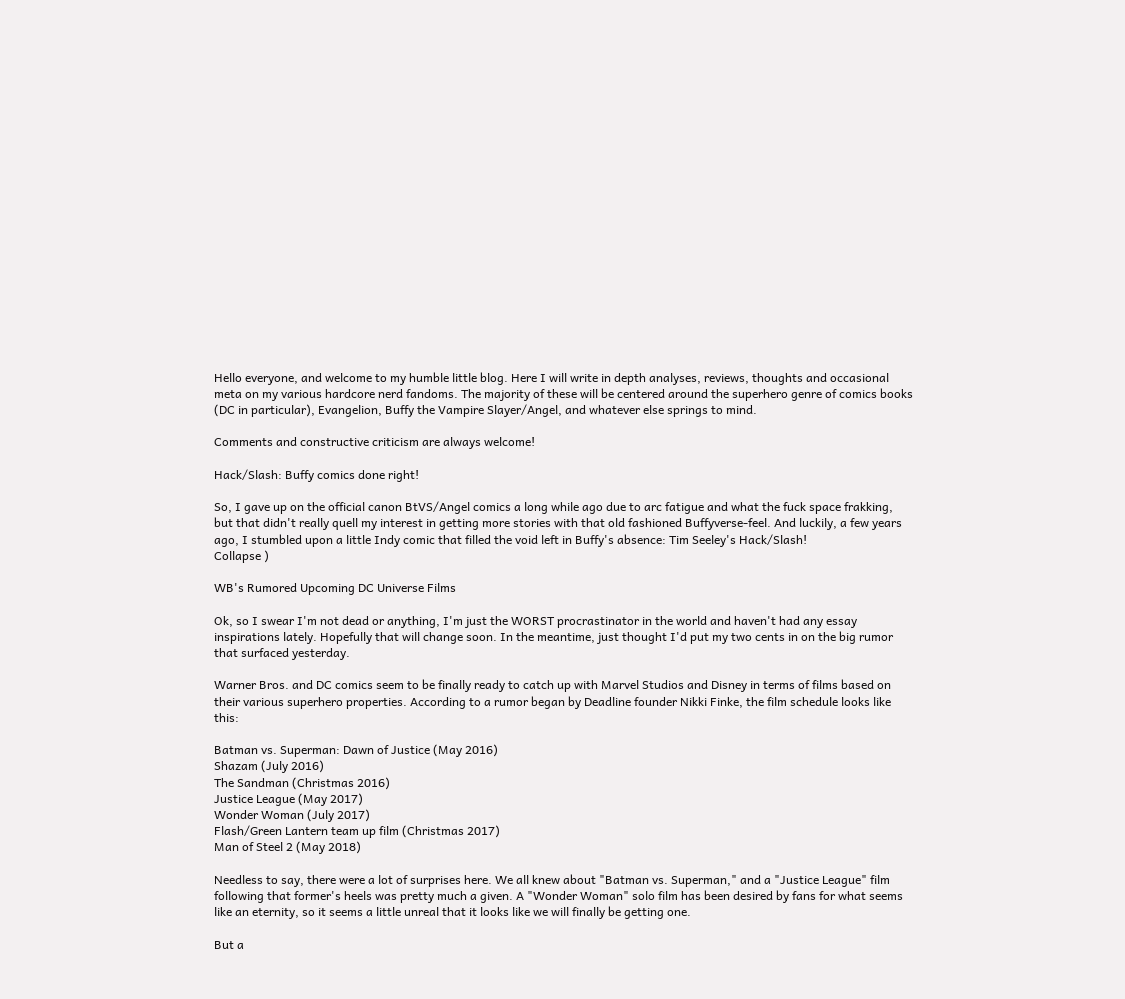Hello everyone, and welcome to my humble little blog. Here I will write in depth analyses, reviews, thoughts and occasional meta on my various hardcore nerd fandoms. The majority of these will be centered around the superhero genre of comics books (DC in particular), Evangelion, Buffy the Vampire Slayer/Angel, and whatever else springs to mind.

Comments and constructive criticism are always welcome!

Hack/Slash: Buffy comics done right!

So, I gave up on the official canon BtVS/Angel comics a long while ago due to arc fatigue and what the fuck space frakking, but that didn't really quell my interest in getting more stories with that old fashioned Buffyverse-feel. And luckily, a few years ago, I stumbled upon a little Indy comic that filled the void left in Buffy's absence: Tim Seeley's Hack/Slash!
Collapse )

WB's Rumored Upcoming DC Universe Films

Ok, so I swear I'm not dead or anything, I'm just the WORST procrastinator in the world and haven't had any essay inspirations lately. Hopefully that will change soon. In the meantime, just thought I'd put my two cents in on the big rumor that surfaced yesterday.

Warner Bros. and DC comics seem to be finally ready to catch up with Marvel Studios and Disney in terms of films based on their various superhero properties. According to a rumor began by Deadline founder Nikki Finke, the film schedule looks like this:

Batman vs. Superman: Dawn of Justice (May 2016)
Shazam (July 2016)
The Sandman (Christmas 2016)
Justice League (May 2017)
Wonder Woman (July 2017)
Flash/Green Lantern team up film (Christmas 2017)
Man of Steel 2 (May 2018)

Needless to say, there were a lot of surprises here. We all knew about "Batman vs. Superman," and a "Justice League" film following that former's heels was pretty much a given. A "Wonder Woman" solo film has been desired by fans for what seems like an eternity, so it seems a little unreal that it looks like we will finally be getting one.

But a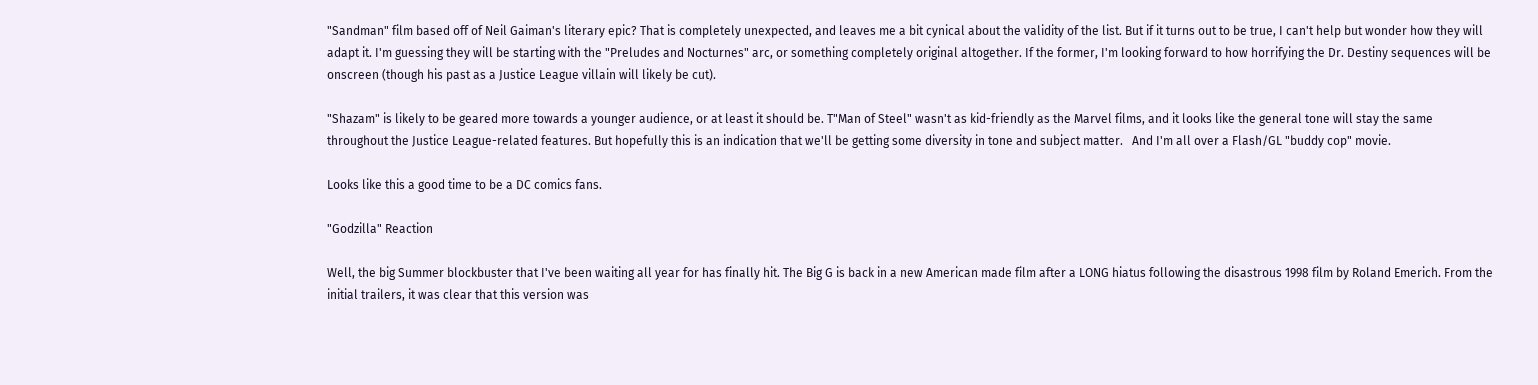"Sandman" film based off of Neil Gaiman's literary epic? That is completely unexpected, and leaves me a bit cynical about the validity of the list. But if it turns out to be true, I can't help but wonder how they will adapt it. I'm guessing they will be starting with the "Preludes and Nocturnes" arc, or something completely original altogether. If the former, I'm looking forward to how horrifying the Dr. Destiny sequences will be onscreen (though his past as a Justice League villain will likely be cut).

"Shazam" is likely to be geared more towards a younger audience, or at least it should be. T"Man of Steel" wasn't as kid-friendly as the Marvel films, and it looks like the general tone will stay the same throughout the Justice League-related features. But hopefully this is an indication that we'll be getting some diversity in tone and subject matter.   And I'm all over a Flash/GL "buddy cop" movie.

Looks like this a good time to be a DC comics fans.

"Godzilla" Reaction

Well, the big Summer blockbuster that I've been waiting all year for has finally hit. The Big G is back in a new American made film after a LONG hiatus following the disastrous 1998 film by Roland Emerich. From the initial trailers, it was clear that this version was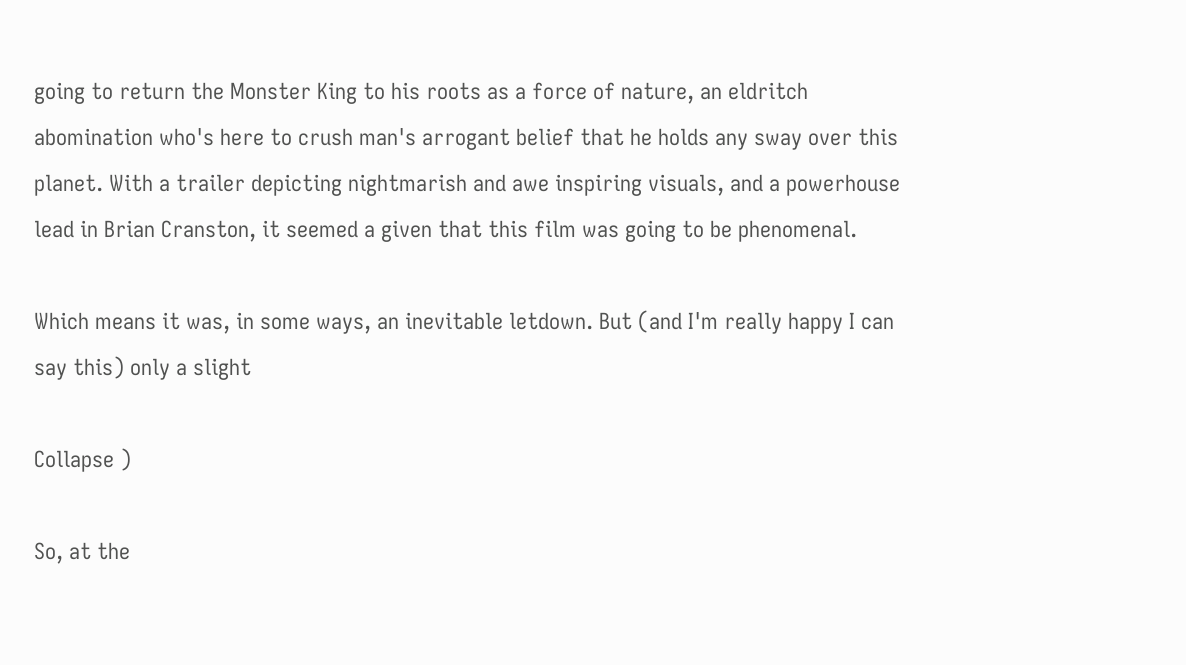going to return the Monster King to his roots as a force of nature, an eldritch abomination who's here to crush man's arrogant belief that he holds any sway over this planet. With a trailer depicting nightmarish and awe inspiring visuals, and a powerhouse lead in Brian Cranston, it seemed a given that this film was going to be phenomenal.

Which means it was, in some ways, an inevitable letdown. But (and I'm really happy I can say this) only a slight

Collapse )

So, at the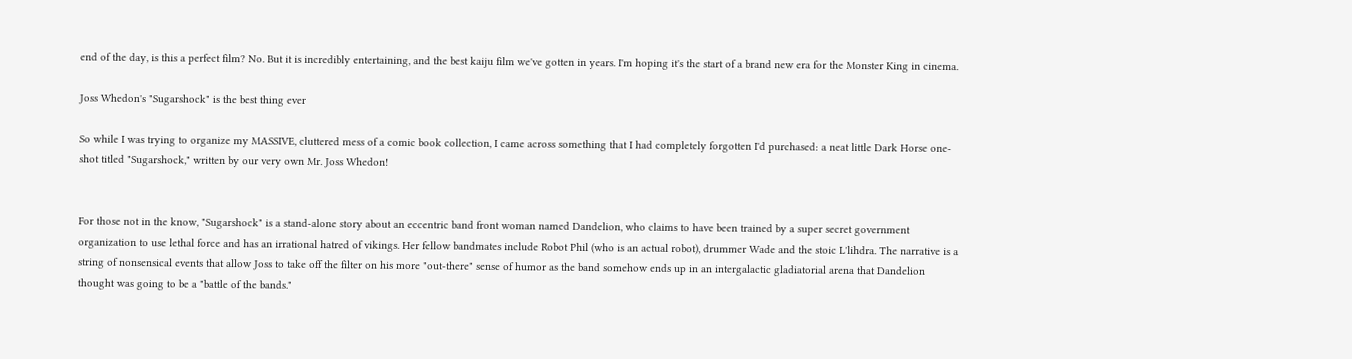end of the day, is this a perfect film? No. But it is incredibly entertaining, and the best kaiju film we've gotten in years. I'm hoping it's the start of a brand new era for the Monster King in cinema.

Joss Whedon's "Sugarshock" is the best thing ever

So while I was trying to organize my MASSIVE, cluttered mess of a comic book collection, I came across something that I had completely forgotten I'd purchased: a neat little Dark Horse one-shot titled "Sugarshock," written by our very own Mr. Joss Whedon!


For those not in the know, "Sugarshock" is a stand-alone story about an eccentric band front woman named Dandelion, who claims to have been trained by a super secret government organization to use lethal force and has an irrational hatred of vikings. Her fellow bandmates include Robot Phil (who is an actual robot), drummer Wade and the stoic L'lihdra. The narrative is a string of nonsensical events that allow Joss to take off the filter on his more "out-there" sense of humor as the band somehow ends up in an intergalactic gladiatorial arena that Dandelion thought was going to be a "battle of the bands."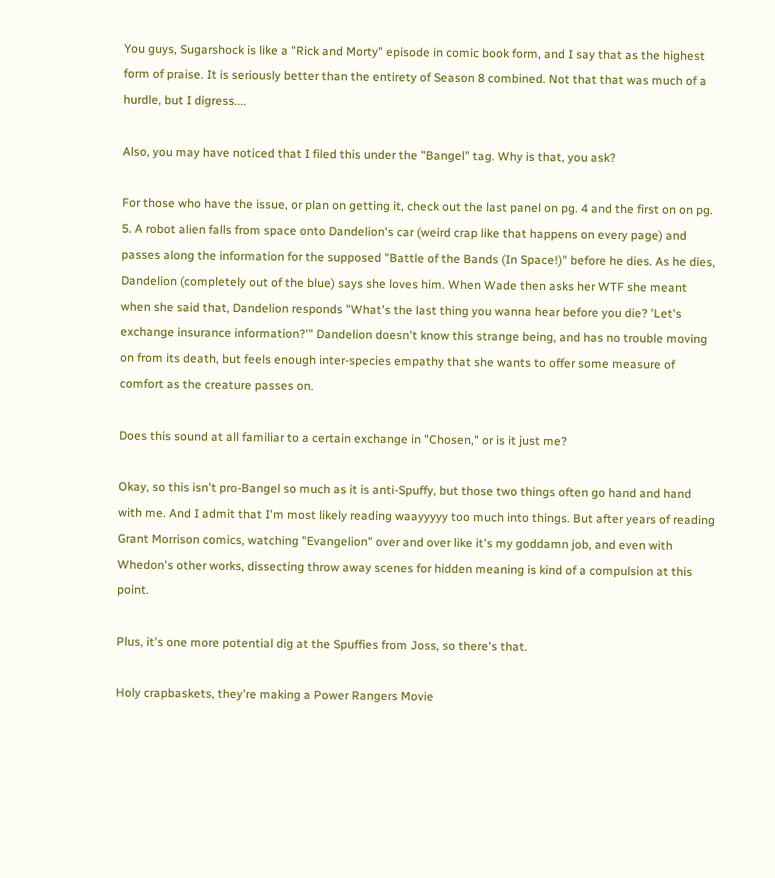You guys, Sugarshock is like a "Rick and Morty" episode in comic book form, and I say that as the highest form of praise. It is seriously better than the entirety of Season 8 combined. Not that that was much of a hurdle, but I digress....

Also, you may have noticed that I filed this under the "Bangel" tag. Why is that, you ask?

For those who have the issue, or plan on getting it, check out the last panel on pg. 4 and the first on on pg. 5. A robot alien falls from space onto Dandelion's car (weird crap like that happens on every page) and passes along the information for the supposed "Battle of the Bands (In Space!)" before he dies. As he dies, Dandelion (completely out of the blue) says she loves him. When Wade then asks her WTF she meant when she said that, Dandelion responds "What's the last thing you wanna hear before you die? 'Let's exchange insurance information?'" Dandelion doesn't know this strange being, and has no trouble moving on from its death, but feels enough inter-species empathy that she wants to offer some measure of comfort as the creature passes on.

Does this sound at all familiar to a certain exchange in "Chosen," or is it just me?

Okay, so this isn't pro-Bangel so much as it is anti-Spuffy, but those two things often go hand and hand with me. And I admit that I'm most likely reading waayyyyy too much into things. But after years of reading Grant Morrison comics, watching "Evangelion" over and over like it's my goddamn job, and even with Whedon's other works, dissecting throw away scenes for hidden meaning is kind of a compulsion at this point.

Plus, it's one more potential dig at the Spuffies from Joss, so there's that.

Holy crapbaskets, they're making a Power Rangers Movie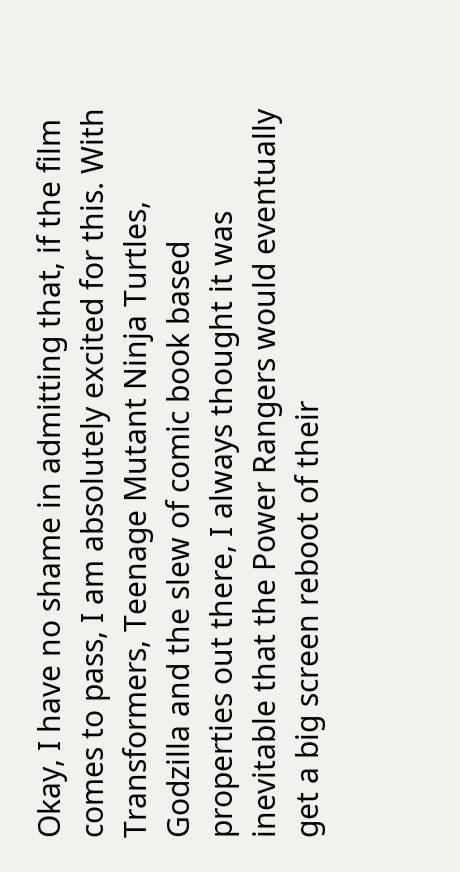Okay, I have no shame in admitting that, if the film comes to pass, I am absolutely excited for this. With Transformers, Teenage Mutant Ninja Turtles, Godzilla and the slew of comic book based properties out there, I always thought it was inevitable that the Power Rangers would eventually get a big screen reboot of their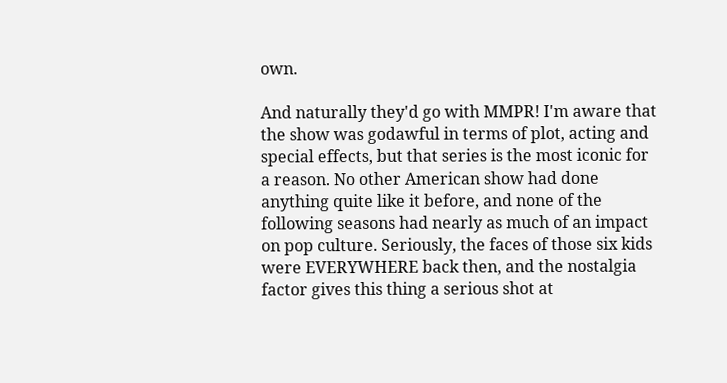own.

And naturally they'd go with MMPR! I'm aware that the show was godawful in terms of plot, acting and special effects, but that series is the most iconic for a reason. No other American show had done anything quite like it before, and none of the following seasons had nearly as much of an impact on pop culture. Seriously, the faces of those six kids were EVERYWHERE back then, and the nostalgia factor gives this thing a serious shot at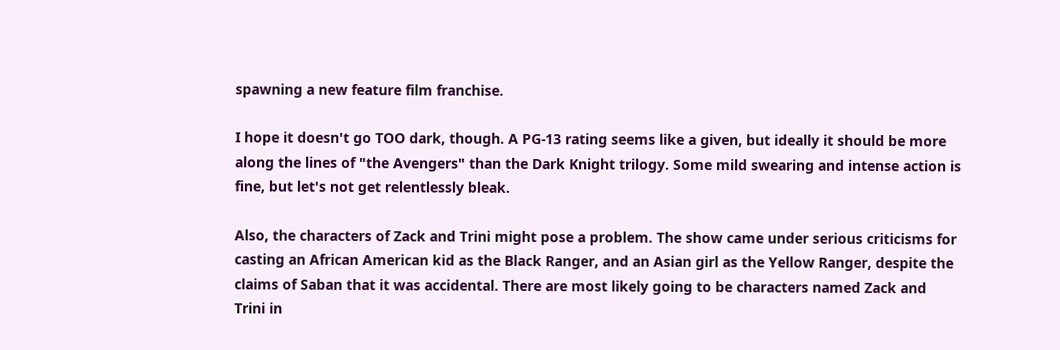spawning a new feature film franchise.

I hope it doesn't go TOO dark, though. A PG-13 rating seems like a given, but ideally it should be more along the lines of "the Avengers" than the Dark Knight trilogy. Some mild swearing and intense action is fine, but let's not get relentlessly bleak.

Also, the characters of Zack and Trini might pose a problem. The show came under serious criticisms for casting an African American kid as the Black Ranger, and an Asian girl as the Yellow Ranger, despite the claims of Saban that it was accidental. There are most likely going to be characters named Zack and Trini in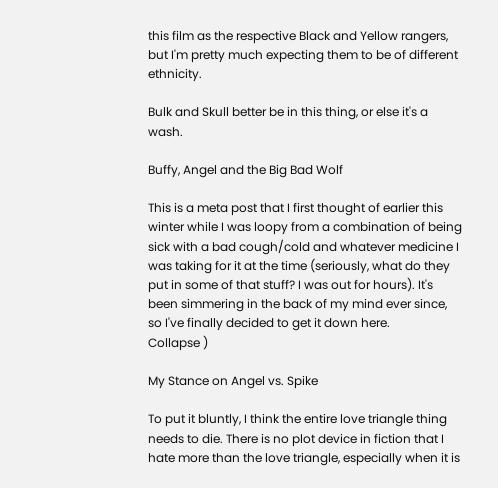this film as the respective Black and Yellow rangers, but I'm pretty much expecting them to be of different ethnicity.

Bulk and Skull better be in this thing, or else it's a wash.

Buffy, Angel and the Big Bad Wolf

This is a meta post that I first thought of earlier this winter while I was loopy from a combination of being sick with a bad cough/cold and whatever medicine I was taking for it at the time (seriously, what do they put in some of that stuff? I was out for hours). It's been simmering in the back of my mind ever since, so I've finally decided to get it down here.
Collapse )

My Stance on Angel vs. Spike

To put it bluntly, I think the entire love triangle thing needs to die. There is no plot device in fiction that I hate more than the love triangle, especially when it is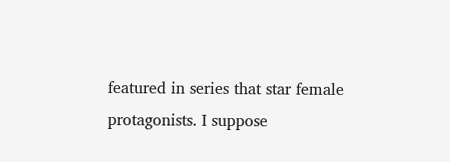featured in series that star female protagonists. I suppose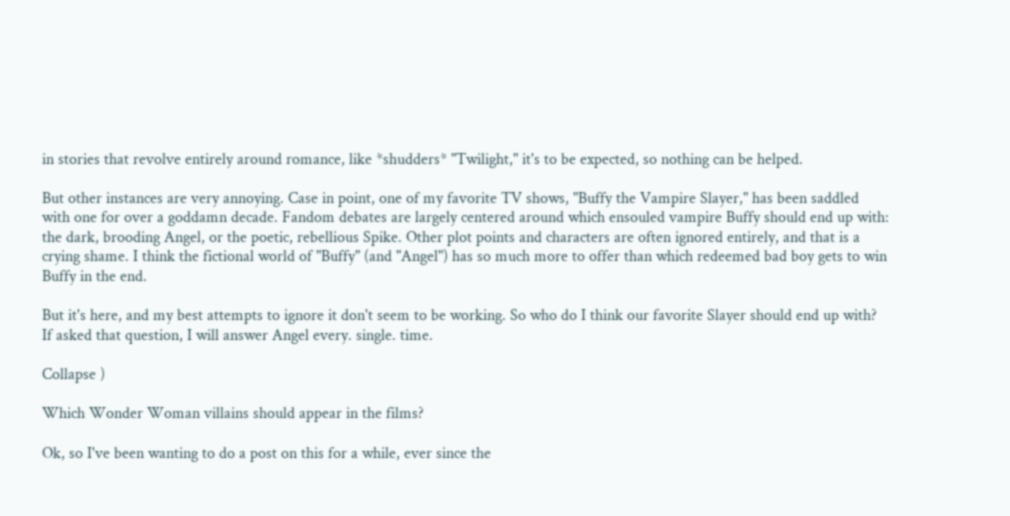in stories that revolve entirely around romance, like *shudders* "Twilight," it's to be expected, so nothing can be helped.

But other instances are very annoying. Case in point, one of my favorite TV shows, "Buffy the Vampire Slayer," has been saddled with one for over a goddamn decade. Fandom debates are largely centered around which ensouled vampire Buffy should end up with: the dark, brooding Angel, or the poetic, rebellious Spike. Other plot points and characters are often ignored entirely, and that is a crying shame. I think the fictional world of "Buffy" (and "Angel") has so much more to offer than which redeemed bad boy gets to win Buffy in the end.

But it's here, and my best attempts to ignore it don't seem to be working. So who do I think our favorite Slayer should end up with? If asked that question, I will answer Angel every. single. time.

Collapse )

Which Wonder Woman villains should appear in the films?

Ok, so I've been wanting to do a post on this for a while, ever since the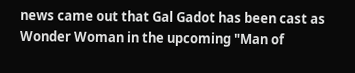news came out that Gal Gadot has been cast as Wonder Woman in the upcoming "Man of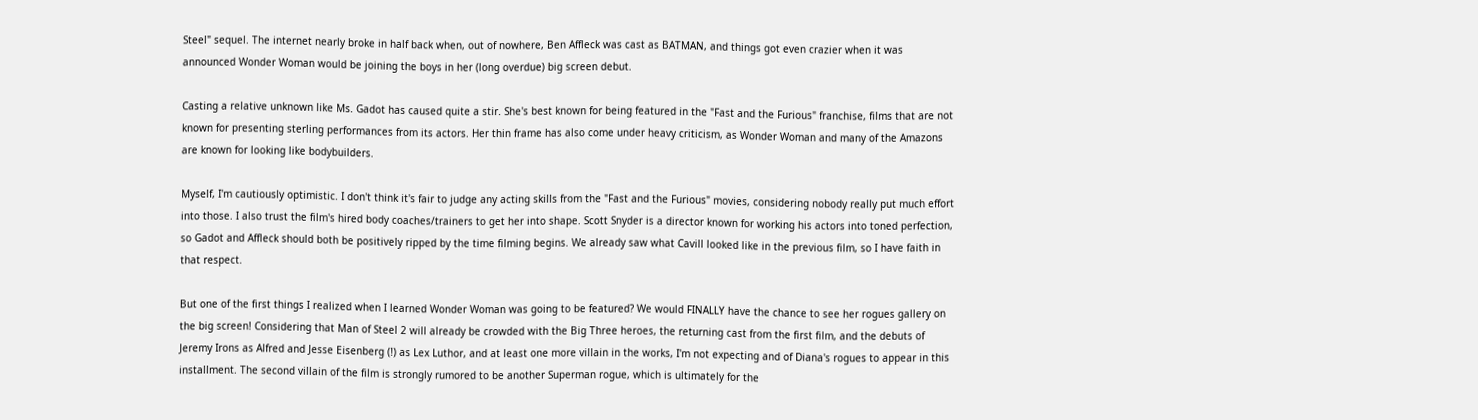Steel" sequel. The internet nearly broke in half back when, out of nowhere, Ben Affleck was cast as BATMAN, and things got even crazier when it was announced Wonder Woman would be joining the boys in her (long overdue) big screen debut.

Casting a relative unknown like Ms. Gadot has caused quite a stir. She's best known for being featured in the "Fast and the Furious" franchise, films that are not known for presenting sterling performances from its actors. Her thin frame has also come under heavy criticism, as Wonder Woman and many of the Amazons are known for looking like bodybuilders.

Myself, I'm cautiously optimistic. I don't think it's fair to judge any acting skills from the "Fast and the Furious" movies, considering nobody really put much effort into those. I also trust the film's hired body coaches/trainers to get her into shape. Scott Snyder is a director known for working his actors into toned perfection, so Gadot and Affleck should both be positively ripped by the time filming begins. We already saw what Cavill looked like in the previous film, so I have faith in that respect.

But one of the first things I realized when I learned Wonder Woman was going to be featured? We would FINALLY have the chance to see her rogues gallery on the big screen! Considering that Man of Steel 2 will already be crowded with the Big Three heroes, the returning cast from the first film, and the debuts of Jeremy Irons as Alfred and Jesse Eisenberg (!) as Lex Luthor, and at least one more villain in the works, I'm not expecting and of Diana's rogues to appear in this installment. The second villain of the film is strongly rumored to be another Superman rogue, which is ultimately for the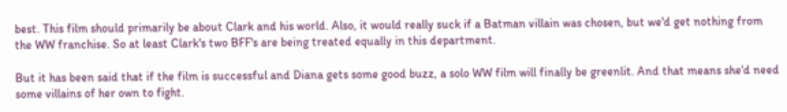best. This film should primarily be about Clark and his world. Also, it would really suck if a Batman villain was chosen, but we'd get nothing from the WW franchise. So at least Clark's two BFF's are being treated equally in this department.

But it has been said that if the film is successful and Diana gets some good buzz, a solo WW film will finally be greenlit. And that means she'd need some villains of her own to fight.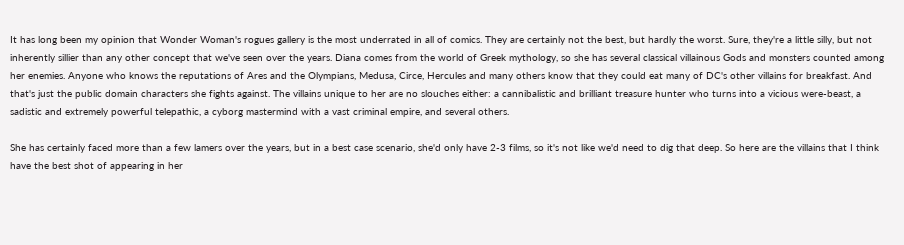It has long been my opinion that Wonder Woman's rogues gallery is the most underrated in all of comics. They are certainly not the best, but hardly the worst. Sure, they're a little silly, but not inherently sillier than any other concept that we've seen over the years. Diana comes from the world of Greek mythology, so she has several classical villainous Gods and monsters counted among her enemies. Anyone who knows the reputations of Ares and the Olympians, Medusa, Circe, Hercules and many others know that they could eat many of DC's other villains for breakfast. And that's just the public domain characters she fights against. The villains unique to her are no slouches either: a cannibalistic and brilliant treasure hunter who turns into a vicious were-beast, a sadistic and extremely powerful telepathic, a cyborg mastermind with a vast criminal empire, and several others.

She has certainly faced more than a few lamers over the years, but in a best case scenario, she'd only have 2-3 films, so it's not like we'd need to dig that deep. So here are the villains that I think have the best shot of appearing in her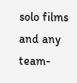solo films and any team-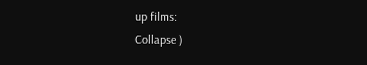up films:
Collapse )